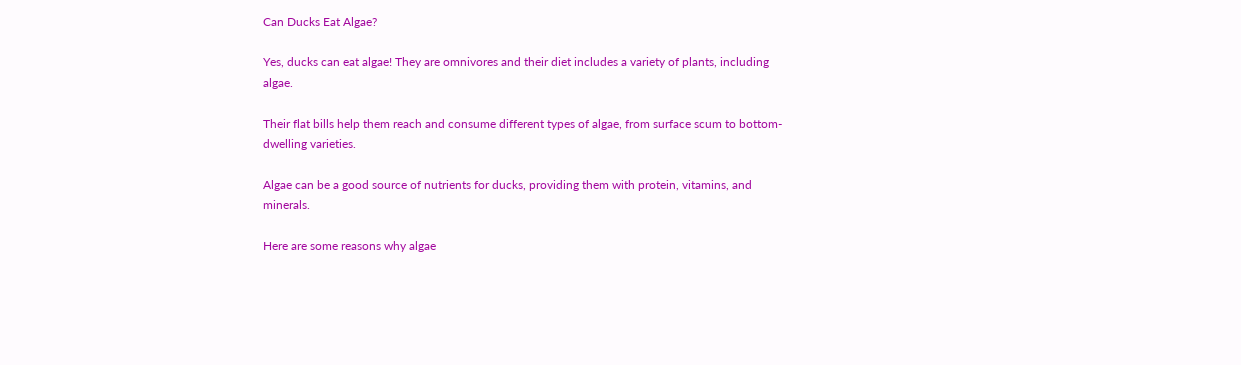Can Ducks Eat Algae?

Yes, ducks can eat algae! They are omnivores and their diet includes a variety of plants, including algae.

Their flat bills help them reach and consume different types of algae, from surface scum to bottom-dwelling varieties.

Algae can be a good source of nutrients for ducks, providing them with protein, vitamins, and minerals.

Here are some reasons why algae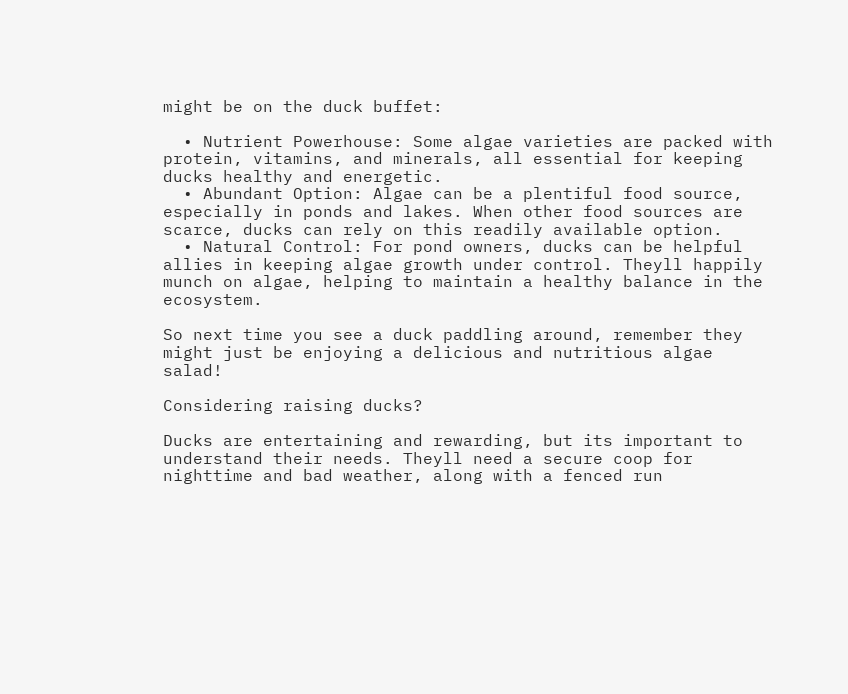might be on the duck buffet:

  • Nutrient Powerhouse: Some algae varieties are packed with protein, vitamins, and minerals, all essential for keeping ducks healthy and energetic.
  • Abundant Option: Algae can be a plentiful food source, especially in ponds and lakes. When other food sources are scarce, ducks can rely on this readily available option.
  • Natural Control: For pond owners, ducks can be helpful allies in keeping algae growth under control. Theyll happily munch on algae, helping to maintain a healthy balance in the ecosystem.

So next time you see a duck paddling around, remember they might just be enjoying a delicious and nutritious algae salad!

Considering raising ducks?

Ducks are entertaining and rewarding, but its important to understand their needs. Theyll need a secure coop for nighttime and bad weather, along with a fenced run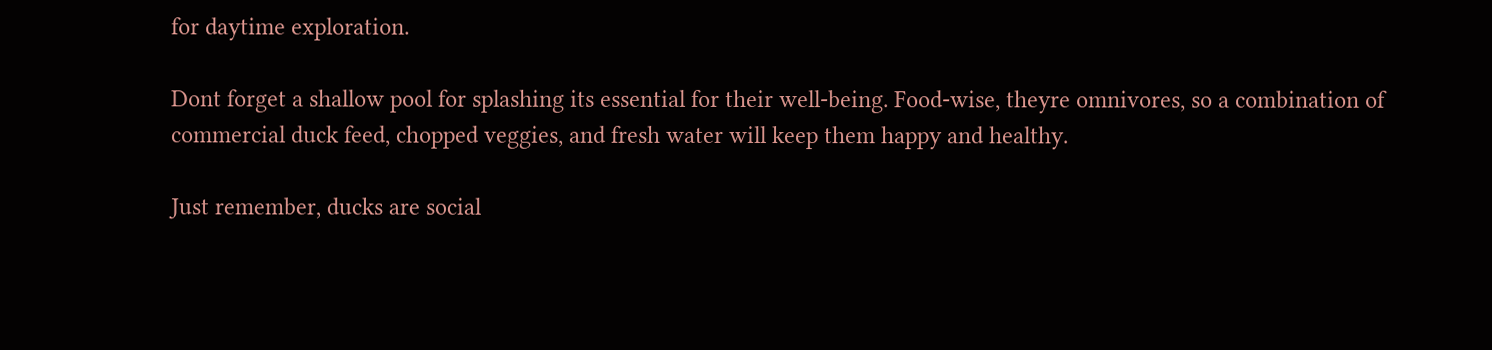for daytime exploration.

Dont forget a shallow pool for splashing its essential for their well-being. Food-wise, theyre omnivores, so a combination of commercial duck feed, chopped veggies, and fresh water will keep them happy and healthy.

Just remember, ducks are social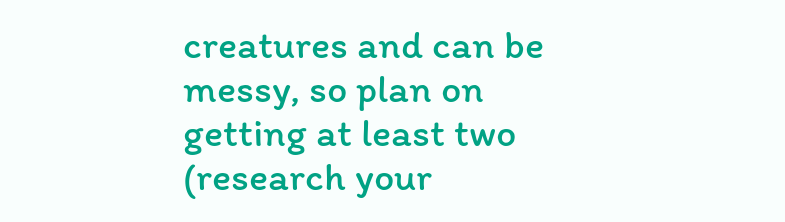creatures and can be messy, so plan on getting at least two (research your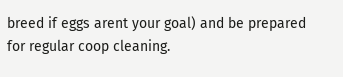breed if eggs arent your goal) and be prepared for regular coop cleaning.